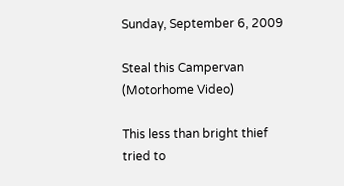Sunday, September 6, 2009

Steal this Campervan (Motorhome Video)

This less than bright thief tried to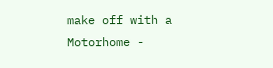make off with a Motorhome -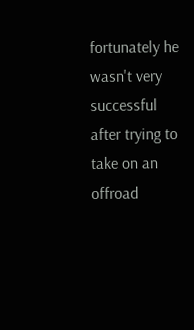fortunately he wasn't very successful after trying to take on an offroad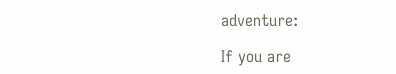adventure:

If you are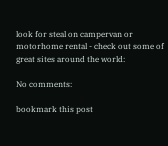look for steal on campervan or motorhome rental - check out some of great sites around the world:

No comments:

bookmark this post